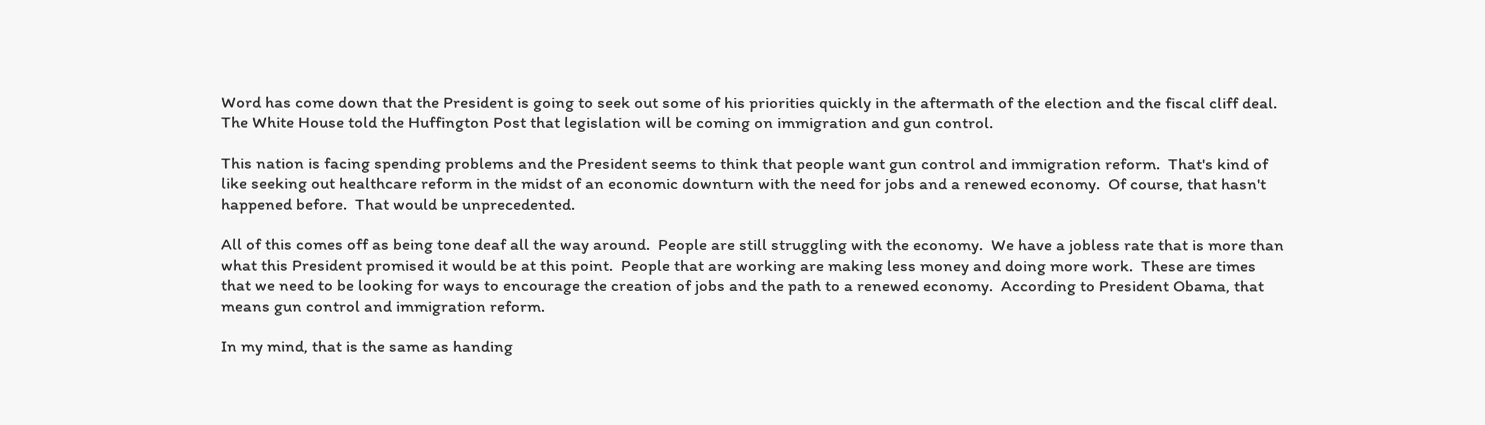Word has come down that the President is going to seek out some of his priorities quickly in the aftermath of the election and the fiscal cliff deal.  The White House told the Huffington Post that legislation will be coming on immigration and gun control.

This nation is facing spending problems and the President seems to think that people want gun control and immigration reform.  That's kind of like seeking out healthcare reform in the midst of an economic downturn with the need for jobs and a renewed economy.  Of course, that hasn't happened before.  That would be unprecedented.

All of this comes off as being tone deaf all the way around.  People are still struggling with the economy.  We have a jobless rate that is more than what this President promised it would be at this point.  People that are working are making less money and doing more work.  These are times that we need to be looking for ways to encourage the creation of jobs and the path to a renewed economy.  According to President Obama, that means gun control and immigration reform.

In my mind, that is the same as handing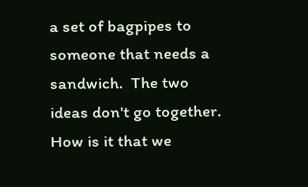a set of bagpipes to someone that needs a sandwich.  The two ideas don't go together.  How is it that we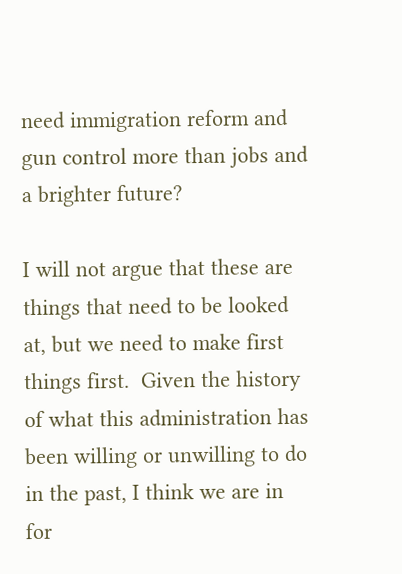need immigration reform and gun control more than jobs and a brighter future?

I will not argue that these are things that need to be looked at, but we need to make first things first.  Given the history of what this administration has been willing or unwilling to do in the past, I think we are in for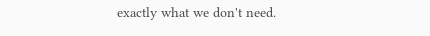exactly what we don't need.